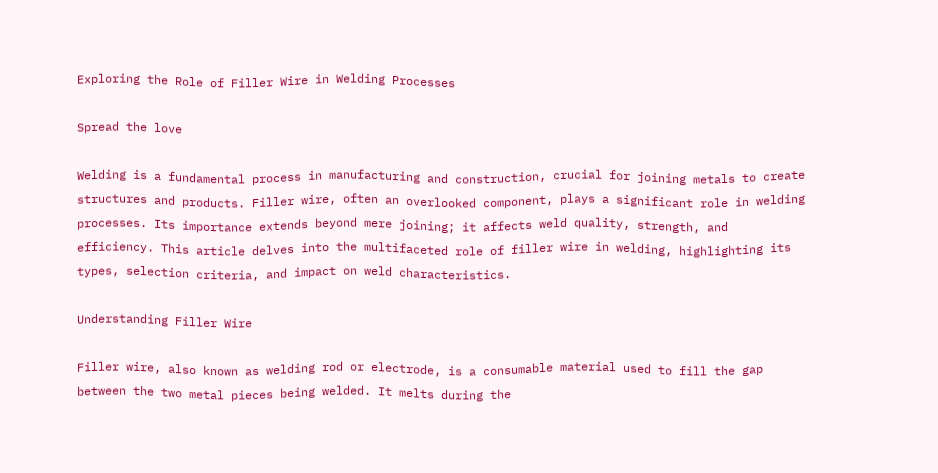Exploring the Role of Filler Wire in Welding Processes

Spread the love

Welding is a fundamental process in manufacturing and construction, crucial for joining metals to create structures and products. Filler wire, often an overlooked component, plays a significant role in welding processes. Its importance extends beyond mere joining; it affects weld quality, strength, and efficiency. This article delves into the multifaceted role of filler wire in welding, highlighting its types, selection criteria, and impact on weld characteristics.

Understanding Filler Wire

Filler wire, also known as welding rod or electrode, is a consumable material used to fill the gap between the two metal pieces being welded. It melts during the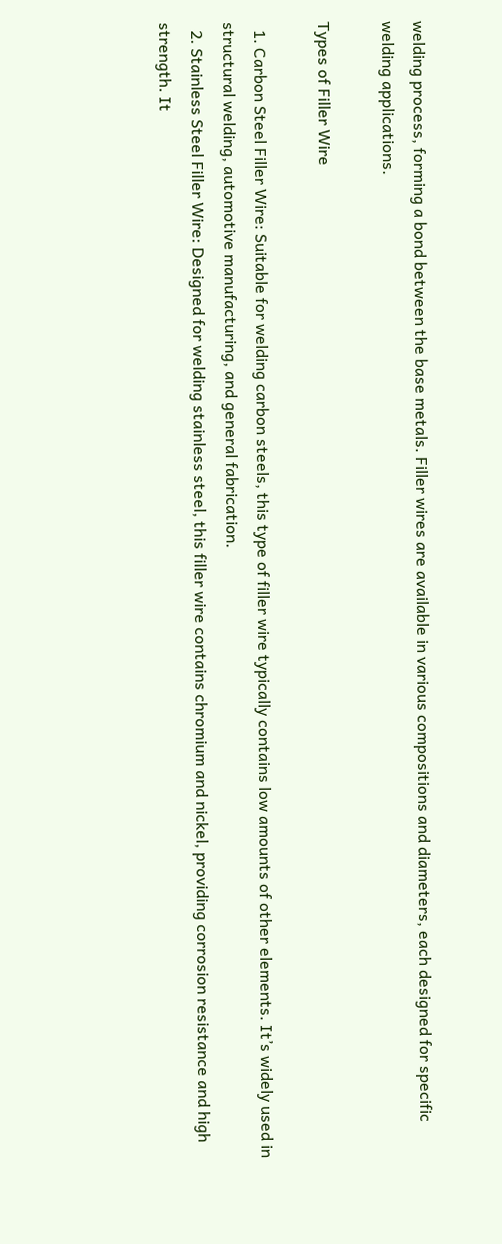welding process, forming a bond between the base metals. Filler wires are available in various compositions and diameters, each designed for specific welding applications.

Types of Filler Wire

  1. Carbon Steel Filler Wire: Suitable for welding carbon steels, this type of filler wire typically contains low amounts of other elements. It’s widely used in structural welding, automotive manufacturing, and general fabrication.
  2. Stainless Steel Filler Wire: Designed for welding stainless steel, this filler wire contains chromium and nickel, providing corrosion resistance and high strength. It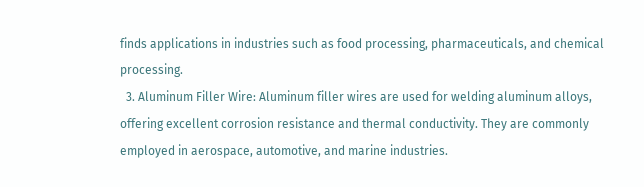finds applications in industries such as food processing, pharmaceuticals, and chemical processing.
  3. Aluminum Filler Wire: Aluminum filler wires are used for welding aluminum alloys, offering excellent corrosion resistance and thermal conductivity. They are commonly employed in aerospace, automotive, and marine industries.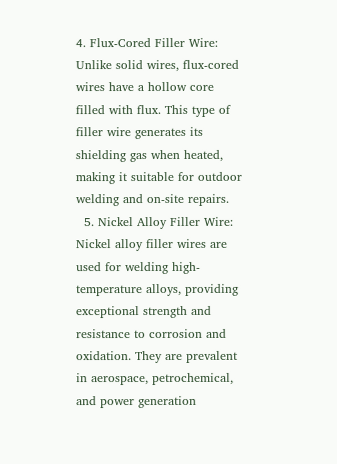4. Flux-Cored Filler Wire: Unlike solid wires, flux-cored wires have a hollow core filled with flux. This type of filler wire generates its shielding gas when heated, making it suitable for outdoor welding and on-site repairs.
  5. Nickel Alloy Filler Wire: Nickel alloy filler wires are used for welding high-temperature alloys, providing exceptional strength and resistance to corrosion and oxidation. They are prevalent in aerospace, petrochemical, and power generation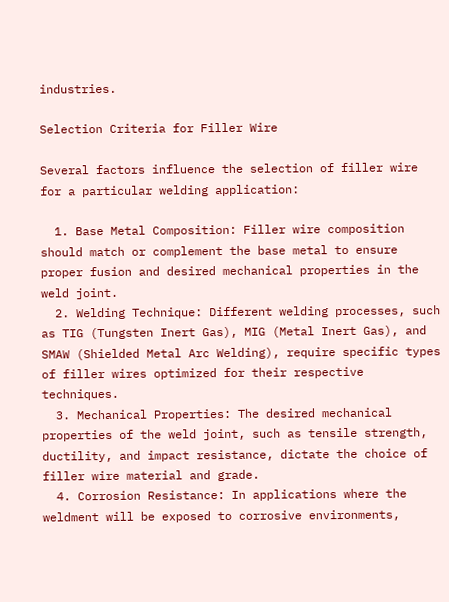industries.

Selection Criteria for Filler Wire

Several factors influence the selection of filler wire for a particular welding application:

  1. Base Metal Composition: Filler wire composition should match or complement the base metal to ensure proper fusion and desired mechanical properties in the weld joint.
  2. Welding Technique: Different welding processes, such as TIG (Tungsten Inert Gas), MIG (Metal Inert Gas), and SMAW (Shielded Metal Arc Welding), require specific types of filler wires optimized for their respective techniques.
  3. Mechanical Properties: The desired mechanical properties of the weld joint, such as tensile strength, ductility, and impact resistance, dictate the choice of filler wire material and grade.
  4. Corrosion Resistance: In applications where the weldment will be exposed to corrosive environments,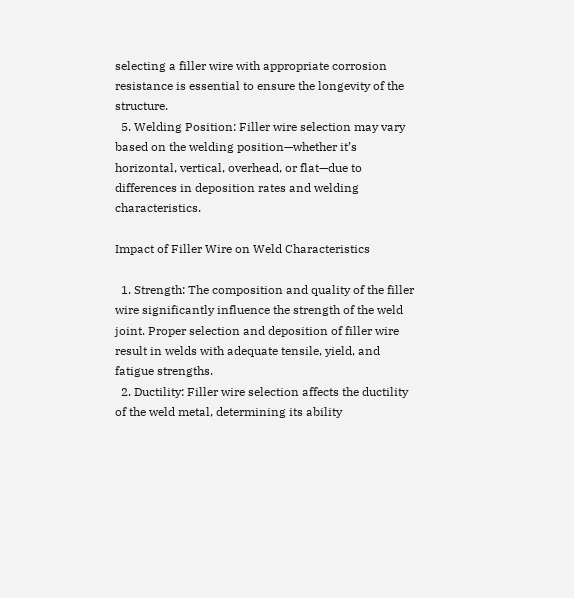selecting a filler wire with appropriate corrosion resistance is essential to ensure the longevity of the structure.
  5. Welding Position: Filler wire selection may vary based on the welding position—whether it’s horizontal, vertical, overhead, or flat—due to differences in deposition rates and welding characteristics.

Impact of Filler Wire on Weld Characteristics

  1. Strength: The composition and quality of the filler wire significantly influence the strength of the weld joint. Proper selection and deposition of filler wire result in welds with adequate tensile, yield, and fatigue strengths.
  2. Ductility: Filler wire selection affects the ductility of the weld metal, determining its ability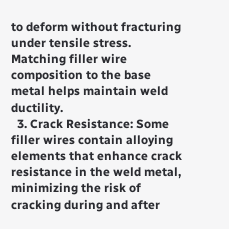to deform without fracturing under tensile stress. Matching filler wire composition to the base metal helps maintain weld ductility.
  3. Crack Resistance: Some filler wires contain alloying elements that enhance crack resistance in the weld metal, minimizing the risk of cracking during and after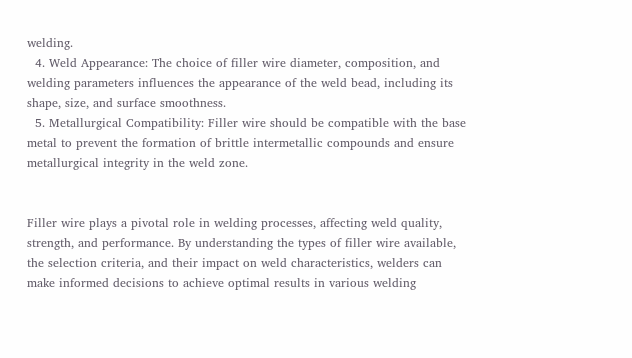welding.
  4. Weld Appearance: The choice of filler wire diameter, composition, and welding parameters influences the appearance of the weld bead, including its shape, size, and surface smoothness.
  5. Metallurgical Compatibility: Filler wire should be compatible with the base metal to prevent the formation of brittle intermetallic compounds and ensure metallurgical integrity in the weld zone.


Filler wire plays a pivotal role in welding processes, affecting weld quality, strength, and performance. By understanding the types of filler wire available, the selection criteria, and their impact on weld characteristics, welders can make informed decisions to achieve optimal results in various welding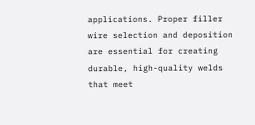applications. Proper filler wire selection and deposition are essential for creating durable, high-quality welds that meet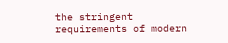the stringent requirements of modern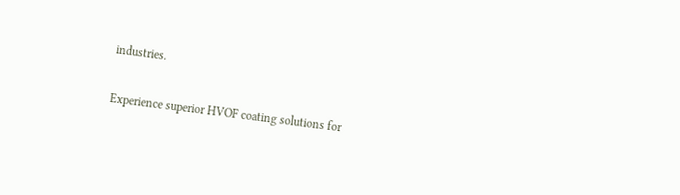industries.

Experience superior HVOF coating solutions for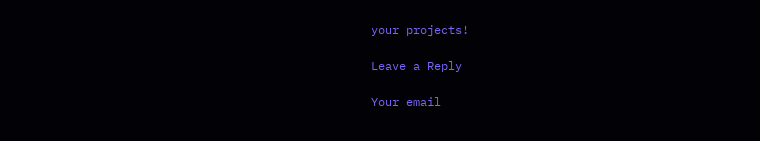your projects!

Leave a Reply

Your email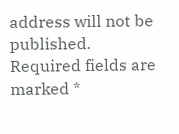address will not be published. Required fields are marked *